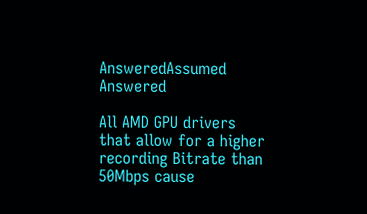AnsweredAssumed Answered

All AMD GPU drivers that allow for a higher recording Bitrate than 50Mbps cause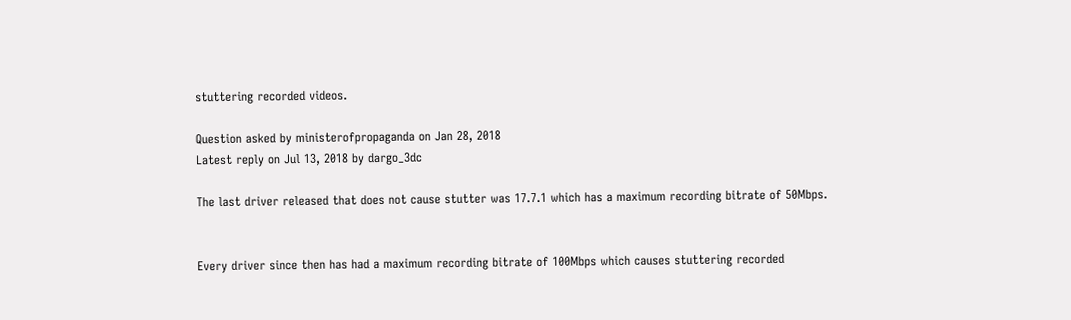stuttering recorded videos.

Question asked by ministerofpropaganda on Jan 28, 2018
Latest reply on Jul 13, 2018 by dargo_3dc

The last driver released that does not cause stutter was 17.7.1 which has a maximum recording bitrate of 50Mbps.


Every driver since then has had a maximum recording bitrate of 100Mbps which causes stuttering recorded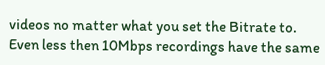videos no matter what you set the Bitrate to. Even less then 10Mbps recordings have the same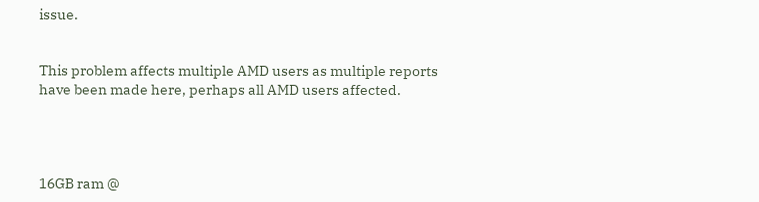issue.


This problem affects multiple AMD users as multiple reports have been made here, perhaps all AMD users affected.




16GB ram @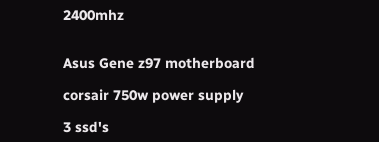2400mhz


Asus Gene z97 motherboard

corsair 750w power supply

3 ssd's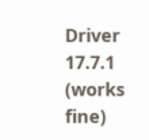Driver 17.7.1 (works fine)